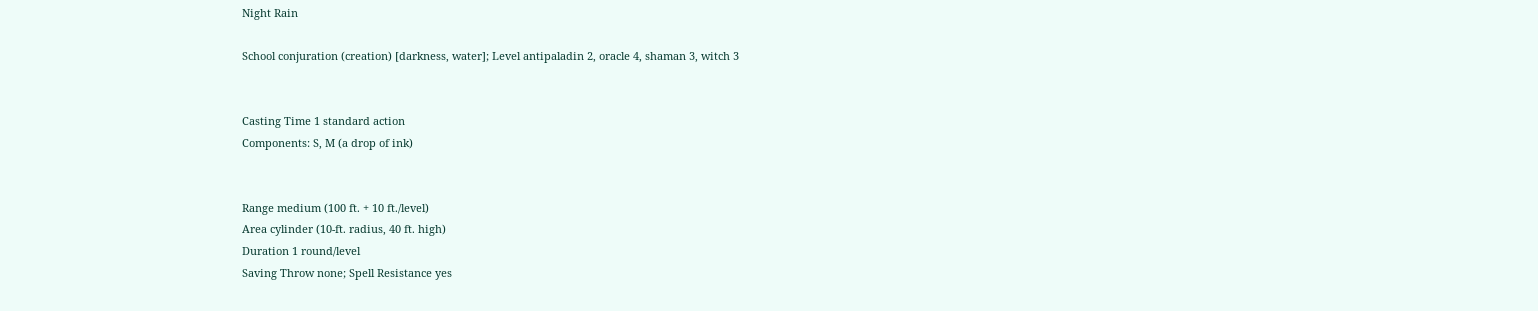Night Rain

School conjuration (creation) [darkness, water]; Level antipaladin 2, oracle 4, shaman 3, witch 3


Casting Time 1 standard action
Components: S, M (a drop of ink)


Range medium (100 ft. + 10 ft./level)
Area cylinder (10-ft. radius, 40 ft. high)
Duration 1 round/level
Saving Throw none; Spell Resistance yes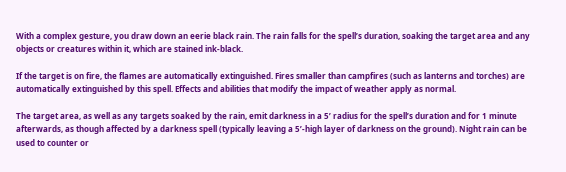With a complex gesture, you draw down an eerie black rain. The rain falls for the spell’s duration, soaking the target area and any objects or creatures within it, which are stained ink-black.

If the target is on fire, the flames are automatically extinguished. Fires smaller than campfires (such as lanterns and torches) are automatically extinguished by this spell. Effects and abilities that modify the impact of weather apply as normal.

The target area, as well as any targets soaked by the rain, emit darkness in a 5’ radius for the spell’s duration and for 1 minute afterwards, as though affected by a darkness spell (typically leaving a 5’-high layer of darkness on the ground). Night rain can be used to counter or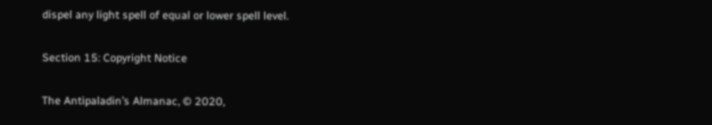dispel any light spell of equal or lower spell level.

Section 15: Copyright Notice

The Antipaladin’s Almanac, © 2020,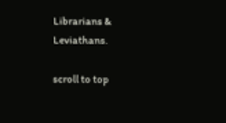Librarians & Leviathans.

scroll to top